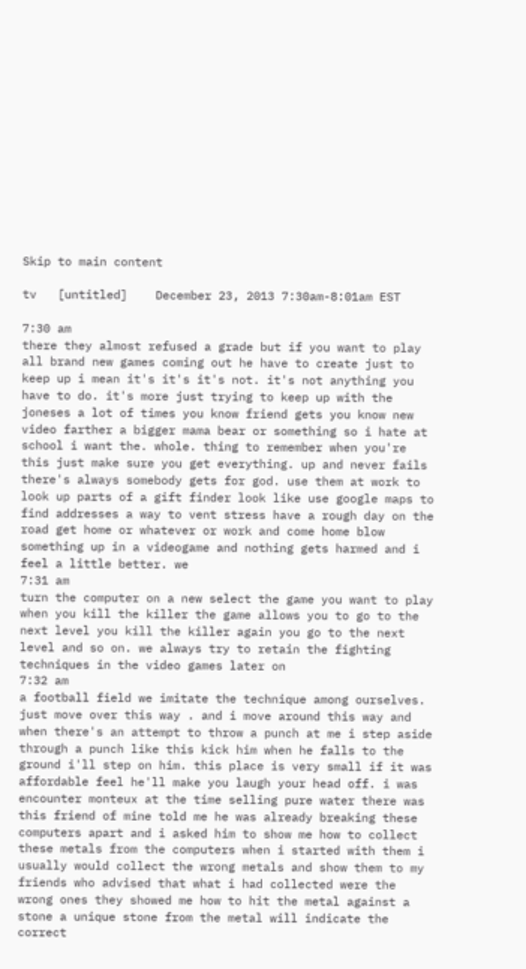Skip to main content

tv   [untitled]    December 23, 2013 7:30am-8:01am EST

7:30 am
there they almost refused a grade but if you want to play all brand new games coming out he have to create just to keep up i mean it's it's it's not. it's not anything you have to do. it's more just trying to keep up with the joneses a lot of times you know friend gets you know new video farther a bigger mama bear or something so i hate at school i want the. whole. thing to remember when you're this just make sure you get everything. up and never fails there's always somebody gets for god. use them at work to look up parts of a gift finder look like use google maps to find addresses a way to vent stress have a rough day on the road get home or whatever or work and come home blow something up in a videogame and nothing gets harmed and i feel a little better. we
7:31 am
turn the computer on a new select the game you want to play when you kill the killer the game allows you to go to the next level you kill the killer again you go to the next level and so on. we always try to retain the fighting techniques in the video games later on
7:32 am
a football field we imitate the technique among ourselves. just move over this way . and i move around this way and when there's an attempt to throw a punch at me i step aside through a punch like this kick him when he falls to the ground i'll step on him. this place is very small if it was affordable feel he'll make you laugh your head off. i was encounter monteux at the time selling pure water there was this friend of mine told me he was already breaking these computers apart and i asked him to show me how to collect these metals from the computers when i started with them i usually would collect the wrong metals and show them to my friends who advised that what i had collected were the wrong ones they showed me how to hit the metal against a stone a unique stone from the metal will indicate the correct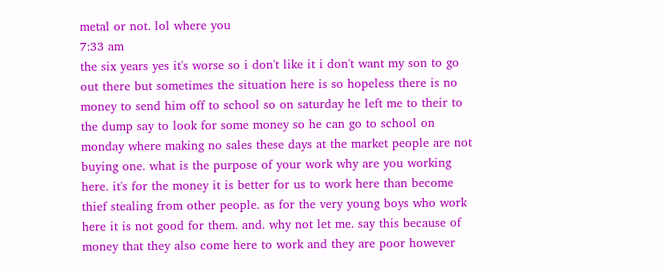metal or not. lol where you
7:33 am
the six years yes it's worse so i don't like it i don't want my son to go out there but sometimes the situation here is so hopeless there is no money to send him off to school so on saturday he left me to their to the dump say to look for some money so he can go to school on monday where making no sales these days at the market people are not buying one. what is the purpose of your work why are you working here. it's for the money it is better for us to work here than become thief stealing from other people. as for the very young boys who work here it is not good for them. and. why not let me. say this because of money that they also come here to work and they are poor however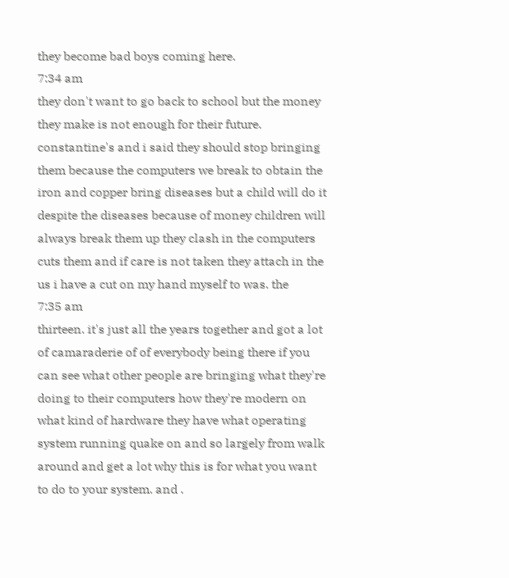they become bad boys coming here.
7:34 am
they don't want to go back to school but the money they make is not enough for their future. constantine's and i said they should stop bringing them because the computers we break to obtain the iron and copper bring diseases but a child will do it despite the diseases because of money children will always break them up they clash in the computers cuts them and if care is not taken they attach in the us i have a cut on my hand myself to was. the
7:35 am
thirteen. it's just all the years together and got a lot of camaraderie of of everybody being there if you can see what other people are bringing what they're doing to their computers how they're modern on what kind of hardware they have what operating system running quake on and so largely from walk around and get a lot why this is for what you want to do to your system. and .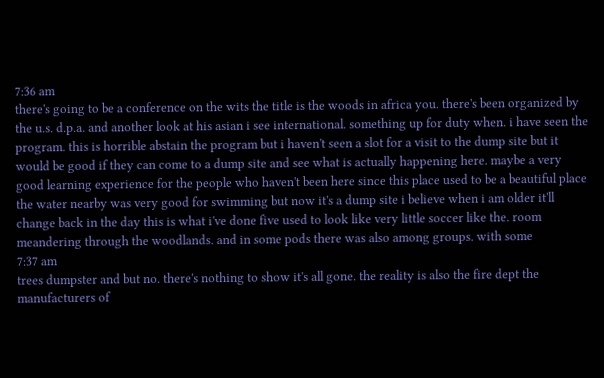7:36 am
there's going to be a conference on the wits the title is the woods in africa you. there's been organized by the u.s. d.p.a. and another look at his asian i see international. something up for duty when. i have seen the program. this is horrible abstain the program but i haven't seen a slot for a visit to the dump site but it would be good if they can come to a dump site and see what is actually happening here. maybe a very good learning experience for the people who haven't been here since this place used to be a beautiful place the water nearby was very good for swimming but now it's a dump site i believe when i am older it'll change back in the day this is what i've done five used to look like very little soccer like the. room meandering through the woodlands. and in some pods there was also among groups. with some
7:37 am
trees dumpster and but no. there's nothing to show it's all gone. the reality is also the fire dept the manufacturers of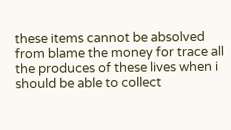these items cannot be absolved from blame the money for trace all the produces of these lives when i should be able to collect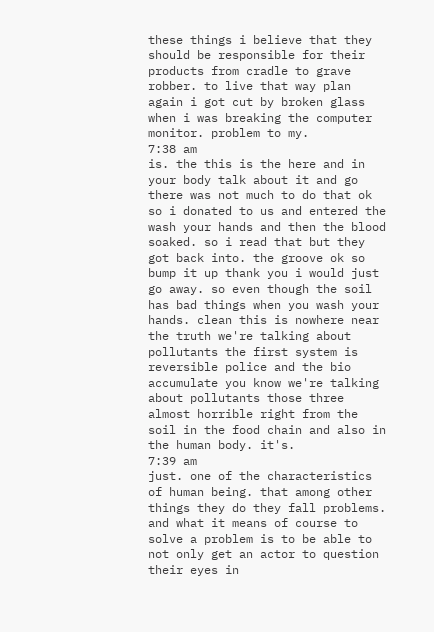these things i believe that they should be responsible for their products from cradle to grave robber. to live that way plan again i got cut by broken glass when i was breaking the computer monitor. problem to my.
7:38 am
is. the this is the here and in your body talk about it and go there was not much to do that ok so i donated to us and entered the wash your hands and then the blood soaked. so i read that but they got back into. the groove ok so bump it up thank you i would just go away. so even though the soil has bad things when you wash your hands. clean this is nowhere near the truth we're talking about pollutants the first system is reversible police and the bio accumulate you know we're talking about pollutants those three almost horrible right from the soil in the food chain and also in the human body. it's.
7:39 am
just. one of the characteristics of human being. that among other things they do they fall problems. and what it means of course to solve a problem is to be able to not only get an actor to question their eyes in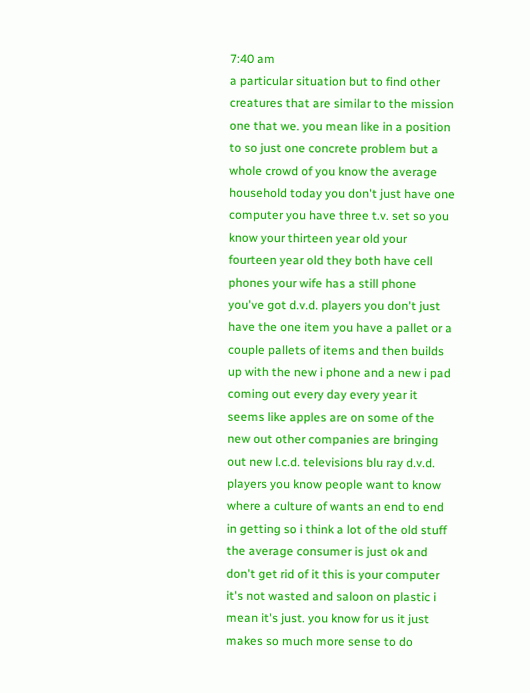7:40 am
a particular situation but to find other creatures that are similar to the mission one that we. you mean like in a position to so just one concrete problem but a whole crowd of you know the average household today you don't just have one computer you have three t.v. set so you know your thirteen year old your fourteen year old they both have cell phones your wife has a still phone you've got d.v.d. players you don't just have the one item you have a pallet or a couple pallets of items and then builds up with the new i phone and a new i pad coming out every day every year it seems like apples are on some of the new out other companies are bringing out new l.c.d. televisions blu ray d.v.d. players you know people want to know where a culture of wants an end to end in getting so i think a lot of the old stuff the average consumer is just ok and don't get rid of it this is your computer it's not wasted and saloon on plastic i mean it's just. you know for us it just makes so much more sense to do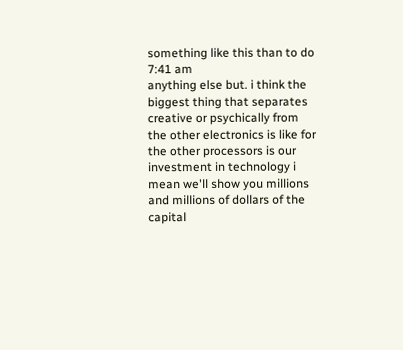something like this than to do
7:41 am
anything else but. i think the biggest thing that separates creative or psychically from the other electronics is like for the other processors is our investment in technology i mean we'll show you millions and millions of dollars of the capital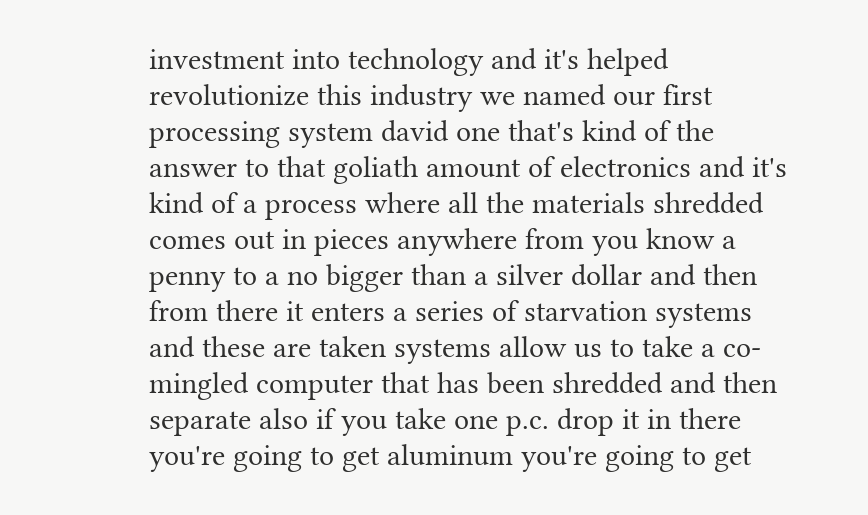investment into technology and it's helped revolutionize this industry we named our first processing system david one that's kind of the answer to that goliath amount of electronics and it's kind of a process where all the materials shredded comes out in pieces anywhere from you know a penny to a no bigger than a silver dollar and then from there it enters a series of starvation systems and these are taken systems allow us to take a co-mingled computer that has been shredded and then separate also if you take one p.c. drop it in there you're going to get aluminum you're going to get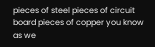pieces of steel pieces of circuit board pieces of copper you know as we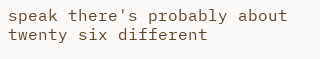speak there's probably about twenty six different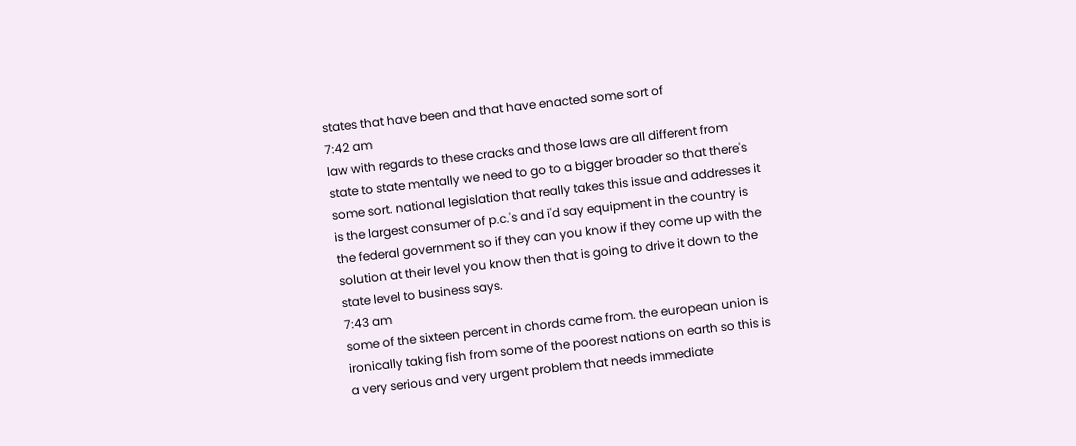states that have been and that have enacted some sort of
7:42 am
law with regards to these cracks and those laws are all different from state to state mentally we need to go to a bigger broader so that there's some sort. national legislation that really takes this issue and addresses it is the largest consumer of p.c.'s and i'd say equipment in the country is the federal government so if they can you know if they come up with the solution at their level you know then that is going to drive it down to the state level to business says.
7:43 am
some of the sixteen percent in chords came from. the european union is ironically taking fish from some of the poorest nations on earth so this is a very serious and very urgent problem that needs immediate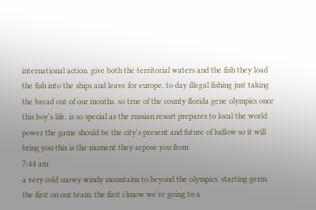international action. give both the territorial waters and the fish they load the fish into the ships and leave for europe. to day illegal fishing just taking the bread out of our mouths. so true of the county florida gene olympics once this boy's life. is so special as the russian resort prepares to local the world power the game should be the city's present and future of ludlow so it will bring you this is the moment they repose you from
7:44 am
a very cold snowy windy mountains to beyond the olympics. starting germ. the first on our team. the first i know we're going to a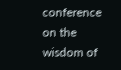conference on the wisdom of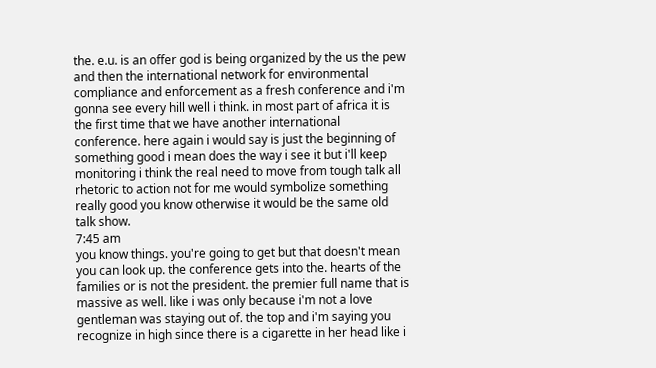the. e.u. is an offer god is being organized by the us the pew and then the international network for environmental compliance and enforcement as a fresh conference and i'm gonna see every hill well i think. in most part of africa it is the first time that we have another international conference. here again i would say is just the beginning of something good i mean does the way i see it but i'll keep monitoring i think the real need to move from tough talk all rhetoric to action not for me would symbolize something really good you know otherwise it would be the same old talk show.
7:45 am
you know things. you're going to get but that doesn't mean you can look up. the conference gets into the. hearts of the families or is not the president. the premier full name that is massive as well. like i was only because i'm not a love gentleman was staying out of. the top and i'm saying you recognize in high since there is a cigarette in her head like i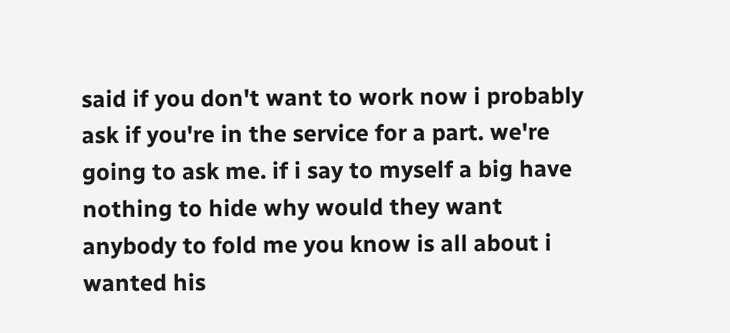said if you don't want to work now i probably ask if you're in the service for a part. we're going to ask me. if i say to myself a big have nothing to hide why would they want anybody to fold me you know is all about i wanted his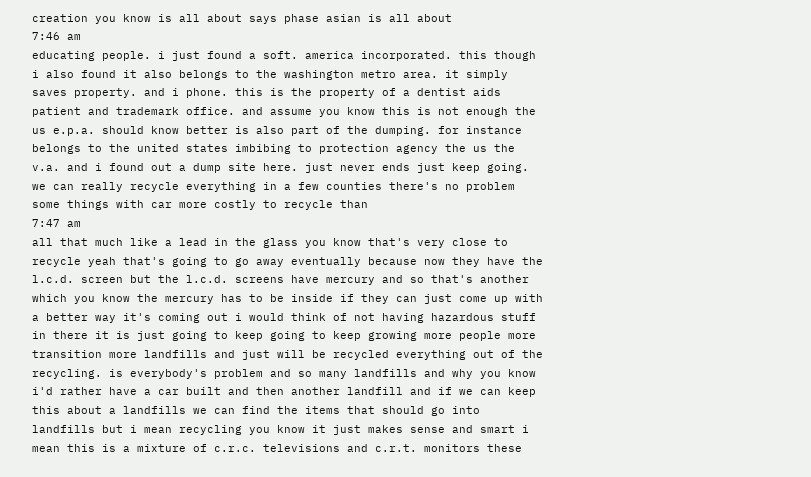creation you know is all about says phase asian is all about
7:46 am
educating people. i just found a soft. america incorporated. this though i also found it also belongs to the washington metro area. it simply saves property. and i phone. this is the property of a dentist aids patient and trademark office. and assume you know this is not enough the us e.p.a. should know better is also part of the dumping. for instance belongs to the united states imbibing to protection agency the us the v.a. and i found out a dump site here. just never ends just keep going. we can really recycle everything in a few counties there's no problem some things with car more costly to recycle than
7:47 am
all that much like a lead in the glass you know that's very close to recycle yeah that's going to go away eventually because now they have the l.c.d. screen but the l.c.d. screens have mercury and so that's another which you know the mercury has to be inside if they can just come up with a better way it's coming out i would think of not having hazardous stuff in there it is just going to keep going to keep growing more people more transition more landfills and just will be recycled everything out of the recycling. is everybody's problem and so many landfills and why you know i'd rather have a car built and then another landfill and if we can keep this about a landfills we can find the items that should go into landfills but i mean recycling you know it just makes sense and smart i mean this is a mixture of c.r.c. televisions and c.r.t. monitors these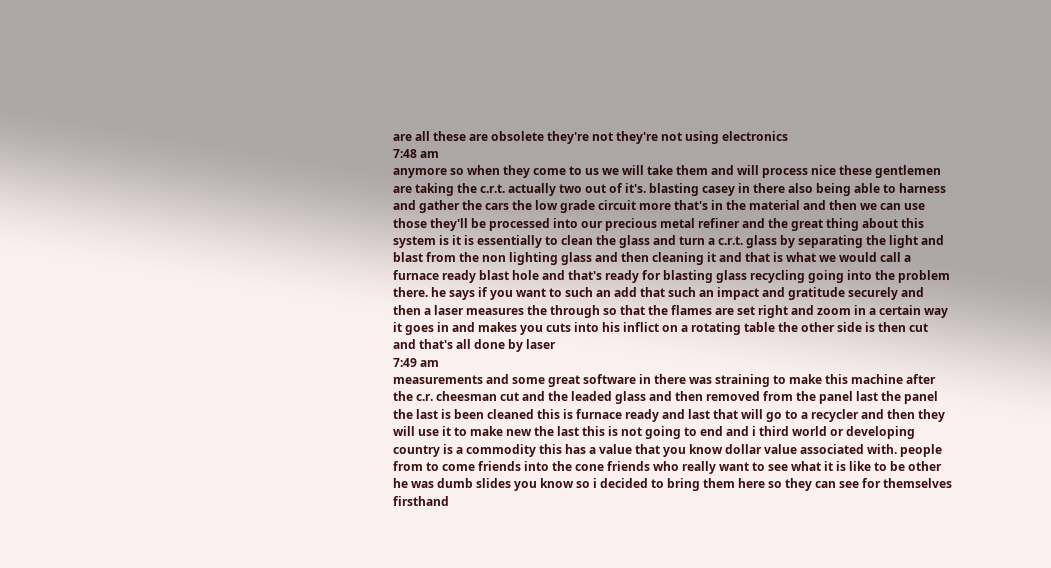are all these are obsolete they're not they're not using electronics
7:48 am
anymore so when they come to us we will take them and will process nice these gentlemen are taking the c.r.t. actually two out of it's. blasting casey in there also being able to harness and gather the cars the low grade circuit more that's in the material and then we can use those they'll be processed into our precious metal refiner and the great thing about this system is it is essentially to clean the glass and turn a c.r.t. glass by separating the light and blast from the non lighting glass and then cleaning it and that is what we would call a furnace ready blast hole and that's ready for blasting glass recycling going into the problem there. he says if you want to such an add that such an impact and gratitude securely and then a laser measures the through so that the flames are set right and zoom in a certain way it goes in and makes you cuts into his inflict on a rotating table the other side is then cut and that's all done by laser
7:49 am
measurements and some great software in there was straining to make this machine after the c.r. cheesman cut and the leaded glass and then removed from the panel last the panel the last is been cleaned this is furnace ready and last that will go to a recycler and then they will use it to make new the last this is not going to end and i third world or developing country is a commodity this has a value that you know dollar value associated with. people from to come friends into the cone friends who really want to see what it is like to be other he was dumb slides you know so i decided to bring them here so they can see for themselves firsthand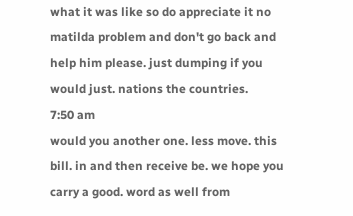what it was like so do appreciate it no matilda problem and don't go back and help him please. just dumping if you would just. nations the countries.
7:50 am
would you another one. less move. this bill. in and then receive be. we hope you carry a good. word as well from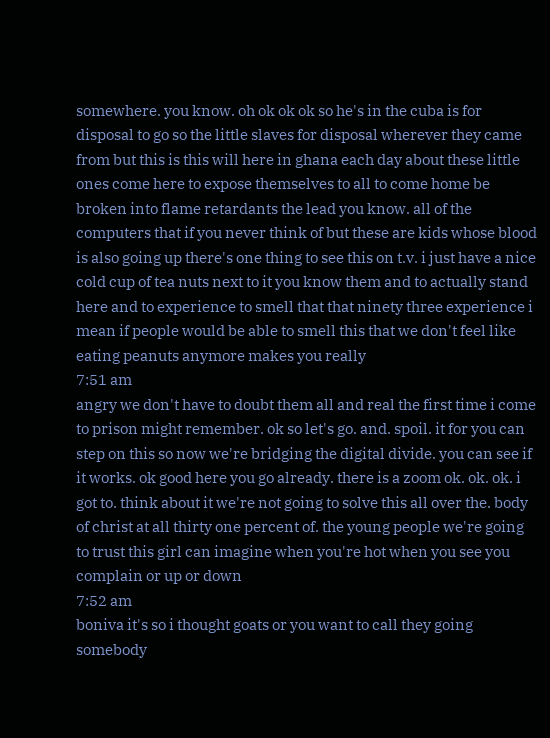somewhere. you know. oh ok ok ok so he's in the cuba is for disposal to go so the little slaves for disposal wherever they came from but this is this will here in ghana each day about these little ones come here to expose themselves to all to come home be broken into flame retardants the lead you know. all of the computers that if you never think of but these are kids whose blood is also going up there's one thing to see this on t.v. i just have a nice cold cup of tea nuts next to it you know them and to actually stand here and to experience to smell that that ninety three experience i mean if people would be able to smell this that we don't feel like eating peanuts anymore makes you really
7:51 am
angry we don't have to doubt them all and real the first time i come to prison might remember. ok so let's go. and. spoil. it for you can step on this so now we're bridging the digital divide. you can see if it works. ok good here you go already. there is a zoom ok. ok. ok. i got to. think about it we're not going to solve this all over the. body of christ at all thirty one percent of. the young people we're going to trust this girl can imagine when you're hot when you see you complain or up or down
7:52 am
boniva it's so i thought goats or you want to call they going somebody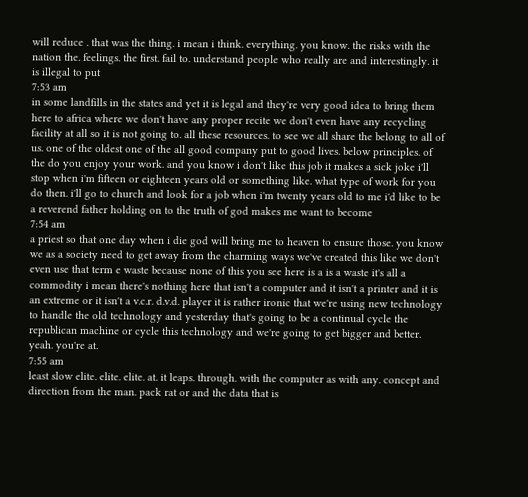will reduce . that was the thing. i mean i think. everything. you know. the risks with the nation the. feelings. the first. fail to. understand people who really are and interestingly. it is illegal to put
7:53 am
in some landfills in the states and yet it is legal and they're very good idea to bring them here to africa where we don't have any proper recite we don't even have any recycling facility at all so it is not going to. all these resources. to see we all share the belong to all of us. one of the oldest one of the all good company put to good lives. below principles. of the do you enjoy your work. and you know i don't like this job it makes a sick joke i'll stop when i'm fifteen or eighteen years old or something like. what type of work for you do then. i'll go to church and look for a job when i'm twenty years old to me i'd like to be a reverend father holding on to the truth of god makes me want to become
7:54 am
a priest so that one day when i die god will bring me to heaven to ensure those. you know we as a society need to get away from the charming ways we've created this like we don't even use that term e waste because none of this you see here is a is a waste it's all a commodity i mean there's nothing here that isn't a computer and it isn't a printer and it is an extreme or it isn't a v.c.r. d.v.d. player it is rather ironic that we're using new technology to handle the old technology and yesterday that's going to be a continual cycle the republican machine or cycle this technology and we're going to get bigger and better. yeah. you're at.
7:55 am
least slow elite. elite. elite. at. it leaps. through. with the computer as with any. concept and direction from the man. pack rat or and the data that is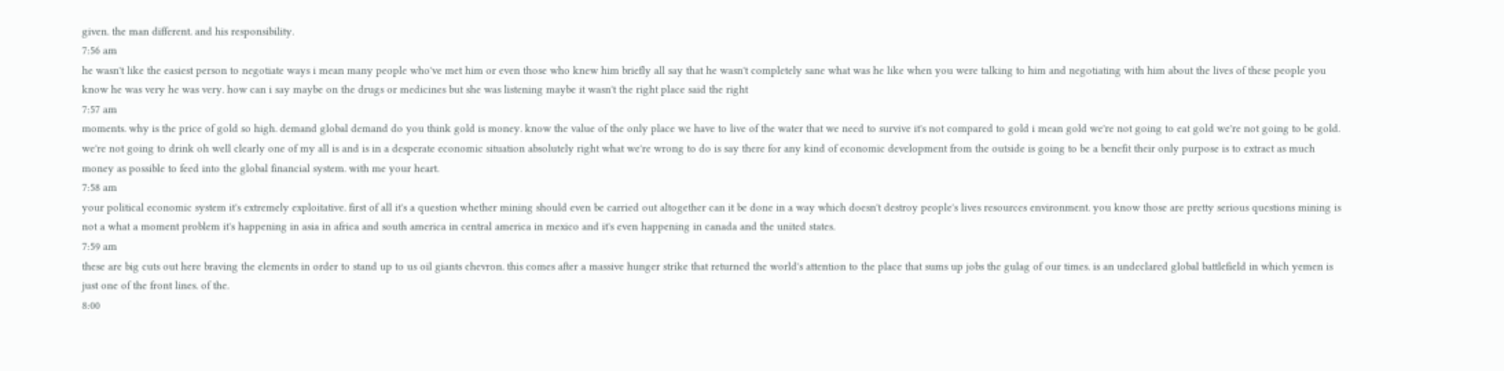given. the man different. and his responsibility.
7:56 am
he wasn't like the easiest person to negotiate ways i mean many people who've met him or even those who knew him briefly all say that he wasn't completely sane what was he like when you were talking to him and negotiating with him about the lives of these people you know he was very he was very. how can i say maybe on the drugs or medicines but she was listening maybe it wasn't the right place said the right
7:57 am
moments. why is the price of gold so high. demand global demand do you think gold is money. know the value of the only place we have to live of the water that we need to survive it's not compared to gold i mean gold we're not going to eat gold we're not going to be gold. we're not going to drink oh well clearly one of my all is and is in a desperate economic situation absolutely right what we're wrong to do is say there for any kind of economic development from the outside is going to be a benefit their only purpose is to extract as much money as possible to feed into the global financial system. with me your heart.
7:58 am
your political economic system it's extremely exploitative. first of all it's a question whether mining should even be carried out altogether can it be done in a way which doesn't destroy people's lives resources environment. you know those are pretty serious questions mining is not a what a moment problem it's happening in asia in africa and south america in central america in mexico and it's even happening in canada and the united states.
7:59 am
these are big cuts out here braving the elements in order to stand up to us oil giants chevron. this comes after a massive hunger strike that returned the world's attention to the place that sums up jobs the gulag of our times. is an undeclared global battlefield in which yemen is just one of the front lines. of the.
8:00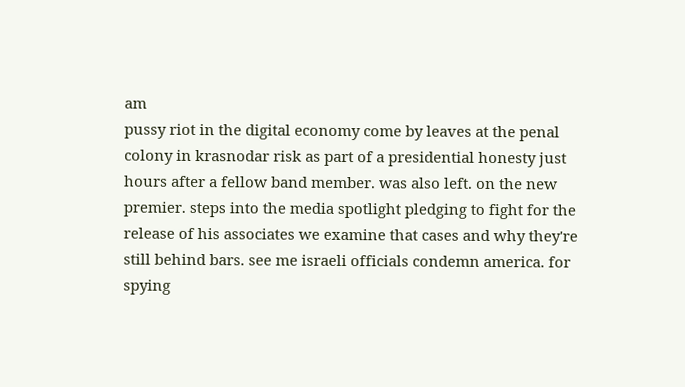am
pussy riot in the digital economy come by leaves at the penal colony in krasnodar risk as part of a presidential honesty just hours after a fellow band member. was also left. on the new premier. steps into the media spotlight pledging to fight for the release of his associates we examine that cases and why they're still behind bars. see me israeli officials condemn america. for spying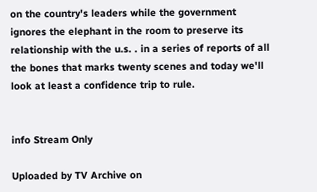on the country's leaders while the government ignores the elephant in the room to preserve its relationship with the u.s. . in a series of reports of all the bones that marks twenty scenes and today we'll look at least a confidence trip to rule.


info Stream Only

Uploaded by TV Archive on